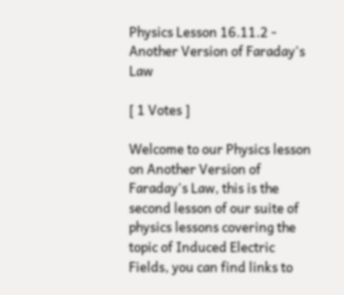Physics Lesson 16.11.2 - Another Version of Faraday's Law

[ 1 Votes ]

Welcome to our Physics lesson on Another Version of Faraday's Law, this is the second lesson of our suite of physics lessons covering the topic of Induced Electric Fields, you can find links to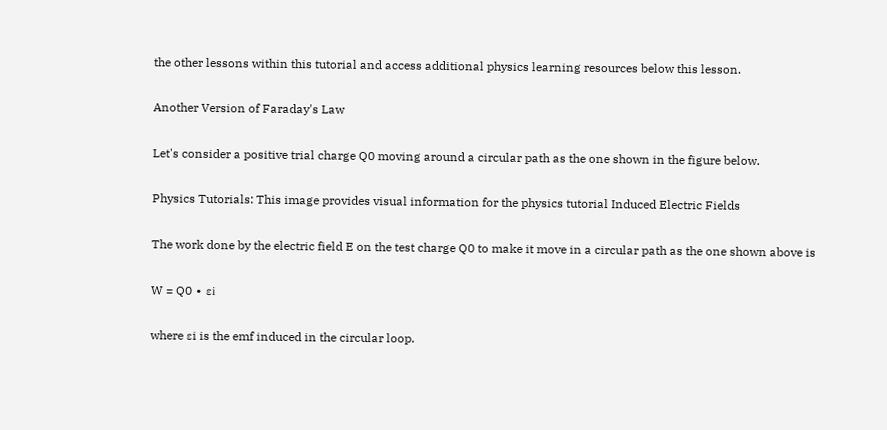the other lessons within this tutorial and access additional physics learning resources below this lesson.

Another Version of Faraday's Law

Let's consider a positive trial charge Q0 moving around a circular path as the one shown in the figure below.

Physics Tutorials: This image provides visual information for the physics tutorial Induced Electric Fields

The work done by the electric field E on the test charge Q0 to make it move in a circular path as the one shown above is

W = Q0 ∙ εi

where εi is the emf induced in the circular loop.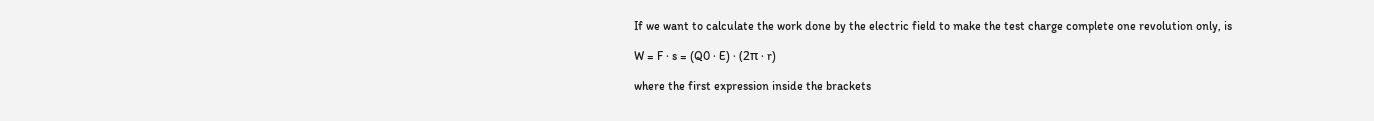If we want to calculate the work done by the electric field to make the test charge complete one revolution only, is

W = F ∙ s = (Q0 ∙ E) ∙ (2π ∙ r)

where the first expression inside the brackets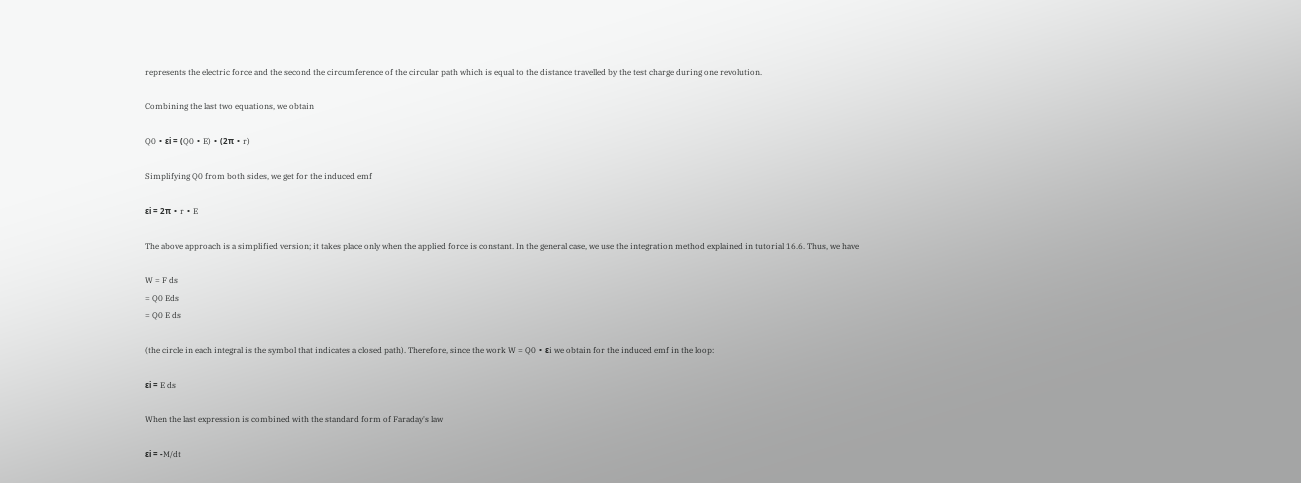represents the electric force and the second the circumference of the circular path which is equal to the distance travelled by the test charge during one revolution.

Combining the last two equations, we obtain

Q0 ∙ εi = (Q0 ∙ E) ∙ (2π ∙ r)

Simplifying Q0 from both sides, we get for the induced emf

εi = 2π ∙ r ∙ E

The above approach is a simplified version; it takes place only when the applied force is constant. In the general case, we use the integration method explained in tutorial 16.6. Thus, we have

W = F ds
= Q0 Eds
= Q0 E ds

(the circle in each integral is the symbol that indicates a closed path). Therefore, since the work W = Q0 ∙ εi we obtain for the induced emf in the loop:

εi = E ds

When the last expression is combined with the standard form of Faraday's law

εi = -M/dt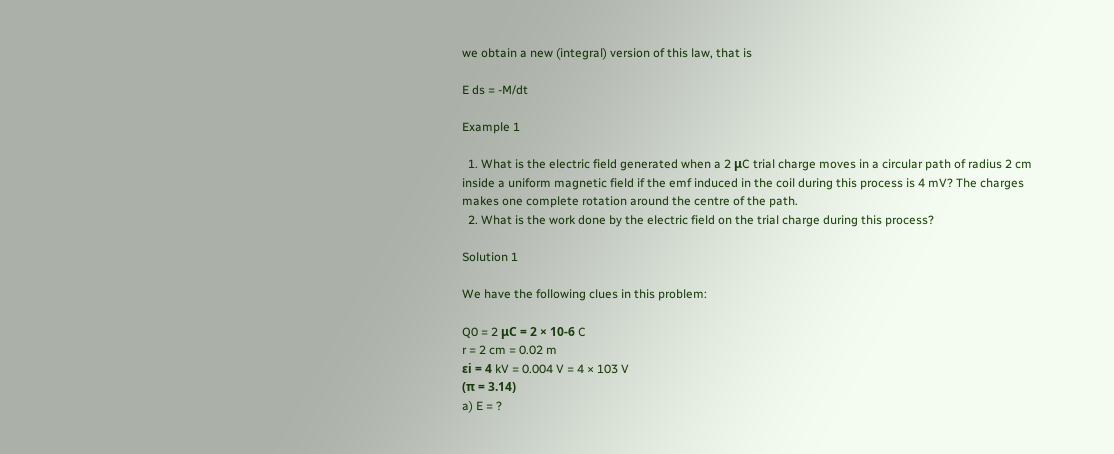we obtain a new (integral) version of this law, that is

E ds = -M/dt

Example 1

  1. What is the electric field generated when a 2 μC trial charge moves in a circular path of radius 2 cm inside a uniform magnetic field if the emf induced in the coil during this process is 4 mV? The charges makes one complete rotation around the centre of the path.
  2. What is the work done by the electric field on the trial charge during this process?

Solution 1

We have the following clues in this problem:

Q0 = 2 μC = 2 × 10-6 C
r = 2 cm = 0.02 m
εi = 4 kV = 0.004 V = 4 × 103 V
(π = 3.14)
a) E = ?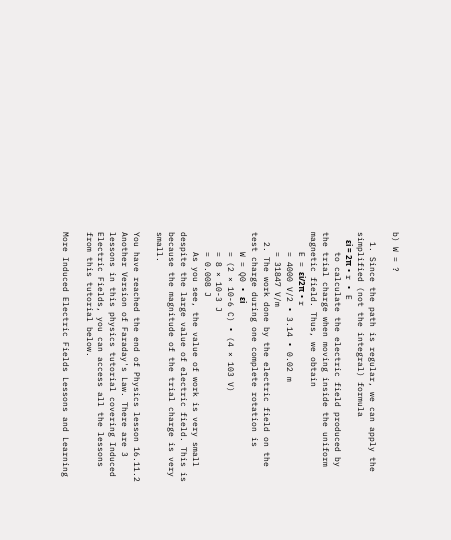b) W = ?

  1. Since the path is regular, we can apply the simplified (not the integral) formula
    εi = 2π ∙ r ∙ E
    to calculate the electric field produced by the trial charge when moving inside the uniform magnetic field. Thus, we obtain
    E = εi/2π ∙ r
    = 4000 V/2 ∙ 3.14 ∙ 0.02 m
    = 31847 V/m
  2. The work done by the electric field on the test charge during one complete rotation is
    W = Q0 ∙ εi
    = (2 × 10-6 C) ∙ (4 × 103 V)
    = 8 × 10-3 J
    = 0.008 J
    As you see, the value of work is very small despite the large value of electric field. This is because the magnitude of the trial charge is very small.

You have reached the end of Physics lesson 16.11.2 Another Version of Faraday's Law. There are 3 lessons in this physics tutorial covering Induced Electric Fields, you can access all the lessons from this tutorial below.

More Induced Electric Fields Lessons and Learning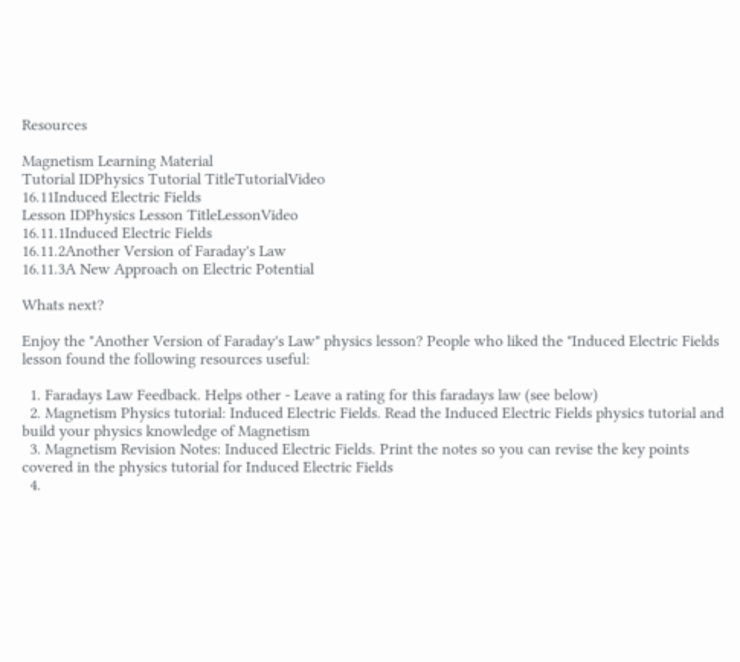Resources

Magnetism Learning Material
Tutorial IDPhysics Tutorial TitleTutorialVideo
16.11Induced Electric Fields
Lesson IDPhysics Lesson TitleLessonVideo
16.11.1Induced Electric Fields
16.11.2Another Version of Faraday's Law
16.11.3A New Approach on Electric Potential

Whats next?

Enjoy the "Another Version of Faraday's Law" physics lesson? People who liked the "Induced Electric Fields lesson found the following resources useful:

  1. Faradays Law Feedback. Helps other - Leave a rating for this faradays law (see below)
  2. Magnetism Physics tutorial: Induced Electric Fields. Read the Induced Electric Fields physics tutorial and build your physics knowledge of Magnetism
  3. Magnetism Revision Notes: Induced Electric Fields. Print the notes so you can revise the key points covered in the physics tutorial for Induced Electric Fields
  4.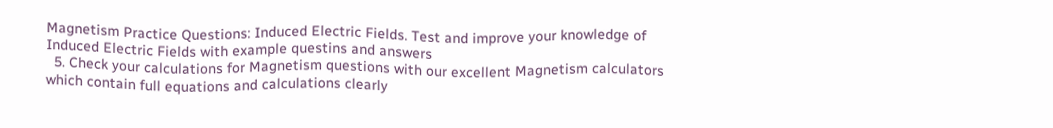Magnetism Practice Questions: Induced Electric Fields. Test and improve your knowledge of Induced Electric Fields with example questins and answers
  5. Check your calculations for Magnetism questions with our excellent Magnetism calculators which contain full equations and calculations clearly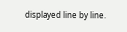displayed line by line.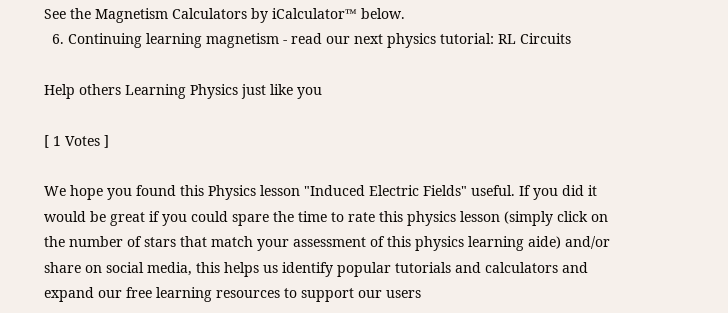See the Magnetism Calculators by iCalculator™ below.
  6. Continuing learning magnetism - read our next physics tutorial: RL Circuits

Help others Learning Physics just like you

[ 1 Votes ]

We hope you found this Physics lesson "Induced Electric Fields" useful. If you did it would be great if you could spare the time to rate this physics lesson (simply click on the number of stars that match your assessment of this physics learning aide) and/or share on social media, this helps us identify popular tutorials and calculators and expand our free learning resources to support our users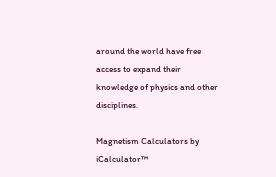around the world have free access to expand their knowledge of physics and other disciplines.

Magnetism Calculators by iCalculator™